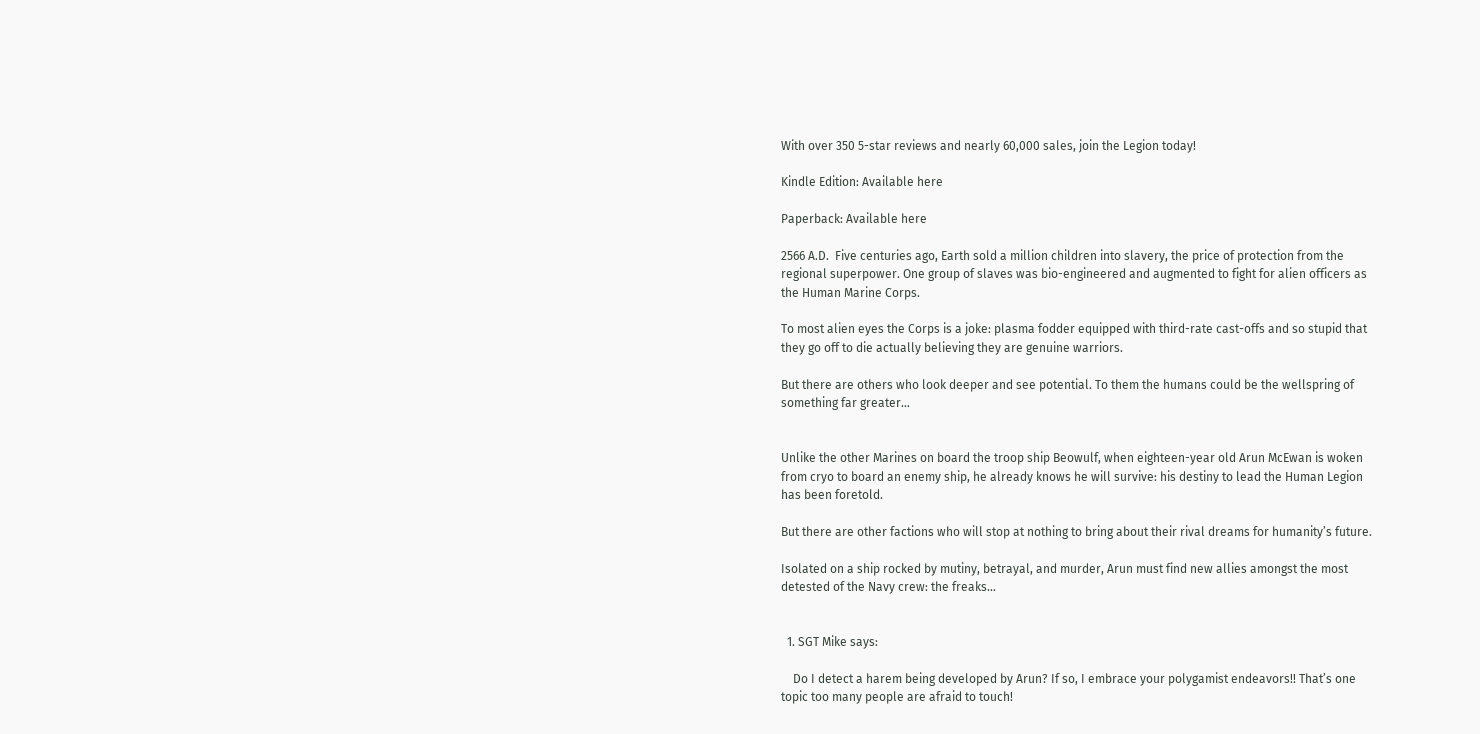With over 350 5-star reviews and nearly 60,000 sales, join the Legion today!

Kindle Edition: Available here

Paperback: Available here

2566 A.D.  Five centuries ago, Earth sold a million children into slavery, the price of protection from the regional superpower. One group of slaves was bio-engineered and augmented to fight for alien officers as the Human Marine Corps.

To most alien eyes the Corps is a joke: plasma fodder equipped with third-rate cast-offs and so stupid that they go off to die actually believing they are genuine warriors.

But there are others who look deeper and see potential. To them the humans could be the wellspring of something far greater…


Unlike the other Marines on board the troop ship Beowulf, when eighteen-year old Arun McEwan is woken from cryo to board an enemy ship, he already knows he will survive: his destiny to lead the Human Legion has been foretold.

But there are other factions who will stop at nothing to bring about their rival dreams for humanity’s future.

Isolated on a ship rocked by mutiny, betrayal, and murder, Arun must find new allies amongst the most detested of the Navy crew: the freaks…


  1. SGT Mike says:

    Do I detect a harem being developed by Arun? If so, I embrace your polygamist endeavors!! That’s one topic too many people are afraid to touch!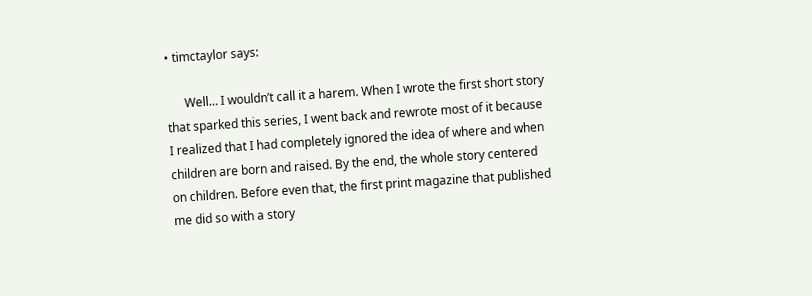• timctaylor says:

      Well… I wouldn’t call it a harem. When I wrote the first short story that sparked this series, I went back and rewrote most of it because I realized that I had completely ignored the idea of where and when children are born and raised. By the end, the whole story centered on children. Before even that, the first print magazine that published me did so with a story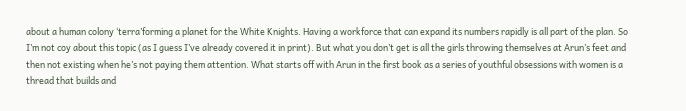about a human colony ‘terra’forming a planet for the White Knights. Having a workforce that can expand its numbers rapidly is all part of the plan. So I’m not coy about this topic (as I guess I’ve already covered it in print). But what you don’t get is all the girls throwing themselves at Arun’s feet and then not existing when he’s not paying them attention. What starts off with Arun in the first book as a series of youthful obsessions with women is a thread that builds and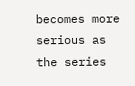becomes more serious as the series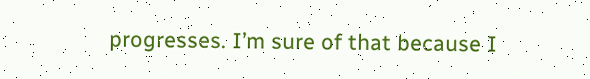progresses. I’m sure of that because I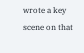wrote a key scene on that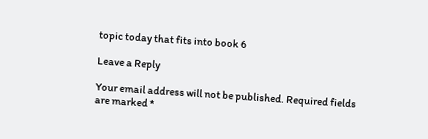topic today that fits into book 6

Leave a Reply

Your email address will not be published. Required fields are marked *